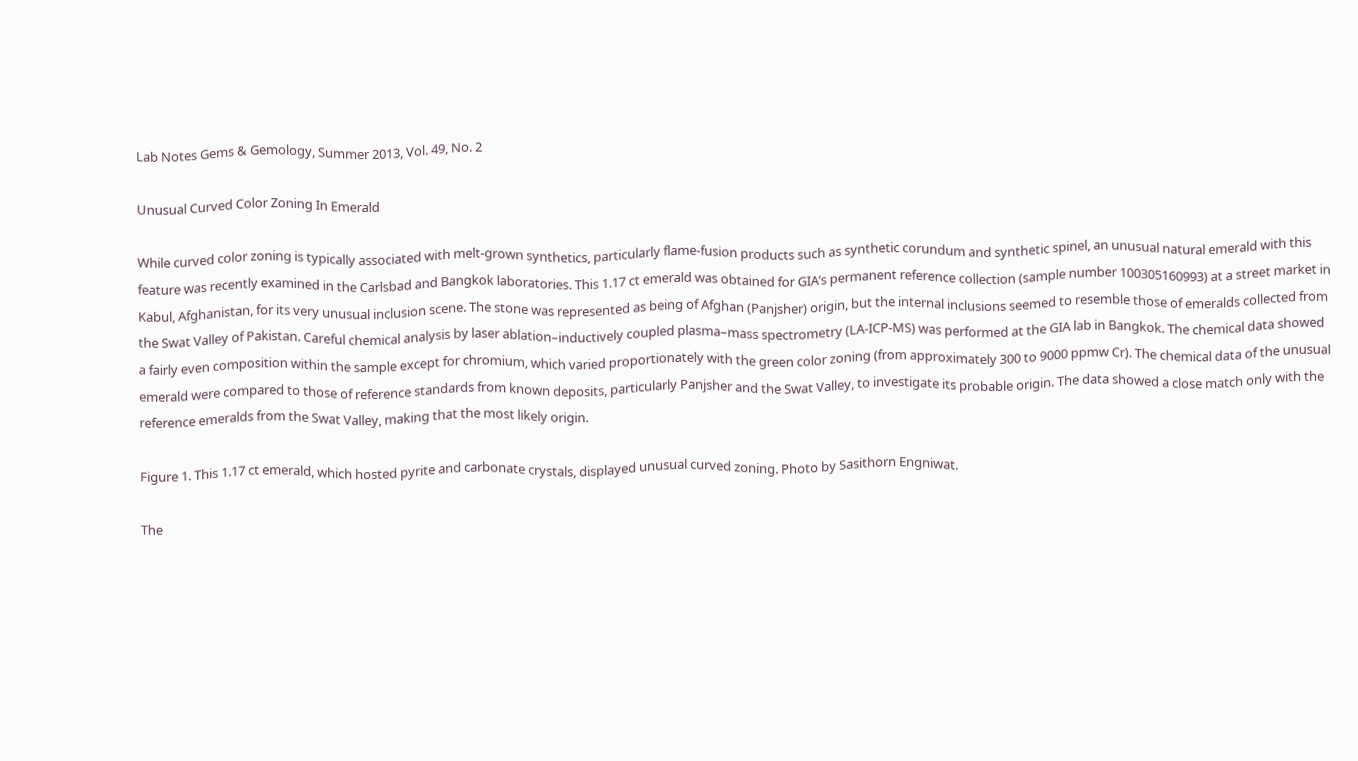Lab Notes Gems & Gemology, Summer 2013, Vol. 49, No. 2

Unusual Curved Color Zoning In Emerald

While curved color zoning is typically associated with melt-grown synthetics, particularly flame-fusion products such as synthetic corundum and synthetic spinel, an unusual natural emerald with this feature was recently examined in the Carlsbad and Bangkok laboratories. This 1.17 ct emerald was obtained for GIA’s permanent reference collection (sample number 100305160993) at a street market in Kabul, Afghanistan, for its very unusual inclusion scene. The stone was represented as being of Afghan (Panjsher) origin, but the internal inclusions seemed to resemble those of emeralds collected from the Swat Valley of Pakistan. Careful chemical analysis by laser ablation–inductively coupled plasma–mass spectrometry (LA-ICP-MS) was performed at the GIA lab in Bangkok. The chemical data showed a fairly even composition within the sample except for chromium, which varied proportionately with the green color zoning (from approximately 300 to 9000 ppmw Cr). The chemical data of the unusual emerald were compared to those of reference standards from known deposits, particularly Panjsher and the Swat Valley, to investigate its probable origin. The data showed a close match only with the reference emeralds from the Swat Valley, making that the most likely origin.

Figure 1. This 1.17 ct emerald, which hosted pyrite and carbonate crystals, displayed unusual curved zoning. Photo by Sasithorn Engniwat.

The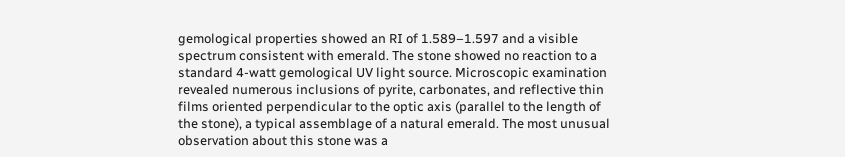gemological properties showed an RI of 1.589–1.597 and a visible spectrum consistent with emerald. The stone showed no reaction to a standard 4-watt gemological UV light source. Microscopic examination revealed numerous inclusions of pyrite, carbonates, and reflective thin films oriented perpendicular to the optic axis (parallel to the length of the stone), a typical assemblage of a natural emerald. The most unusual observation about this stone was a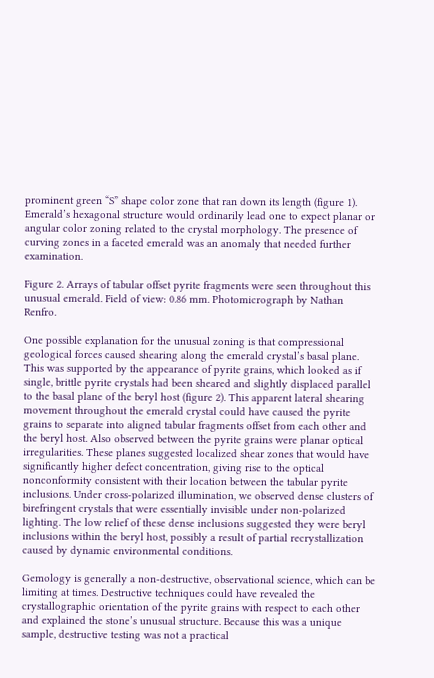prominent green “S” shape color zone that ran down its length (figure 1). Emerald’s hexagonal structure would ordinarily lead one to expect planar or angular color zoning related to the crystal morphology. The presence of curving zones in a faceted emerald was an anomaly that needed further examination.

Figure 2. Arrays of tabular offset pyrite fragments were seen throughout this unusual emerald. Field of view: 0.86 mm. Photomicrograph by Nathan Renfro.

One possible explanation for the unusual zoning is that compressional geological forces caused shearing along the emerald crystal’s basal plane. This was supported by the appearance of pyrite grains, which looked as if single, brittle pyrite crystals had been sheared and slightly displaced parallel to the basal plane of the beryl host (figure 2). This apparent lateral shearing movement throughout the emerald crystal could have caused the pyrite grains to separate into aligned tabular fragments offset from each other and the beryl host. Also observed between the pyrite grains were planar optical irregularities. These planes suggested localized shear zones that would have significantly higher defect concentration, giving rise to the optical nonconformity consistent with their location between the tabular pyrite inclusions. Under cross-polarized illumination, we observed dense clusters of birefringent crystals that were essentially invisible under non-polarized lighting. The low relief of these dense inclusions suggested they were beryl inclusions within the beryl host, possibly a result of partial recrystallization caused by dynamic environmental conditions.

Gemology is generally a non-destructive, observational science, which can be limiting at times. Destructive techniques could have revealed the crystallographic orientation of the pyrite grains with respect to each other and explained the stone’s unusual structure. Because this was a unique sample, destructive testing was not a practical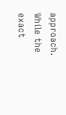approach. While the exact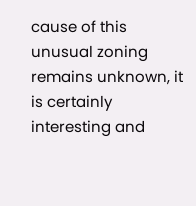cause of this unusual zoning remains unknown, it is certainly interesting and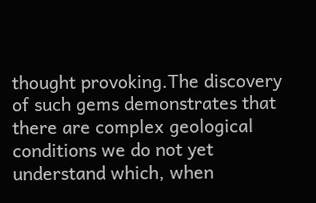thought provoking.The discovery of such gems demonstrates that there are complex geological conditions we do not yet understand which, when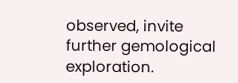observed, invite further gemological exploration.